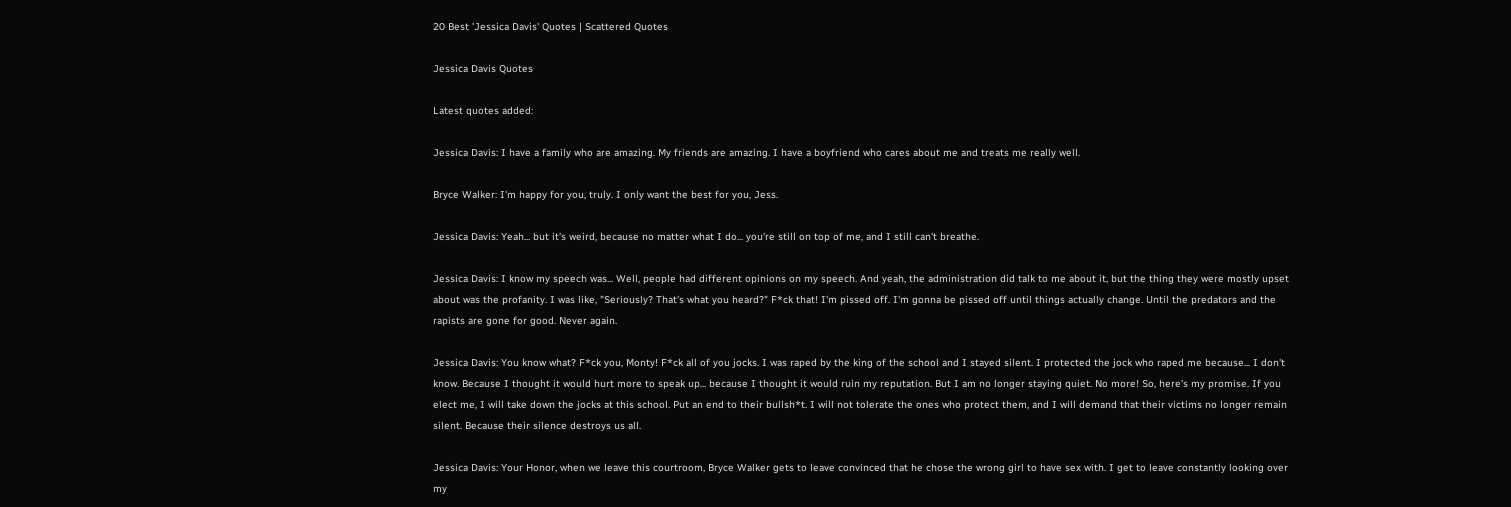20 Best 'Jessica Davis' Quotes | Scattered Quotes

Jessica Davis Quotes

Latest quotes added:

Jessica Davis: I have a family who are amazing. My friends are amazing. I have a boyfriend who cares about me and treats me really well.

Bryce Walker: I'm happy for you, truly. I only want the best for you, Jess.

Jessica Davis: Yeah... but it's weird, because no matter what I do... you're still on top of me, and I still can't breathe.

Jessica Davis: I know my speech was... Well, people had different opinions on my speech. And yeah, the administration did talk to me about it, but the thing they were mostly upset about was the profanity. I was like, "Seriously? That's what you heard?" F*ck that! I'm pissed off. I'm gonna be pissed off until things actually change. Until the predators and the rapists are gone for good. Never again.

Jessica Davis: You know what? F*ck you, Monty! F*ck all of you jocks. I was raped by the king of the school and I stayed silent. I protected the jock who raped me because... I don't know. Because I thought it would hurt more to speak up... because I thought it would ruin my reputation. But I am no longer staying quiet. No more! So, here's my promise. If you elect me, I will take down the jocks at this school. Put an end to their bullsh*t. I will not tolerate the ones who protect them, and I will demand that their victims no longer remain silent. Because their silence destroys us all.

Jessica Davis: Your Honor, when we leave this courtroom, Bryce Walker gets to leave convinced that he chose the wrong girl to have sex with. I get to leave constantly looking over my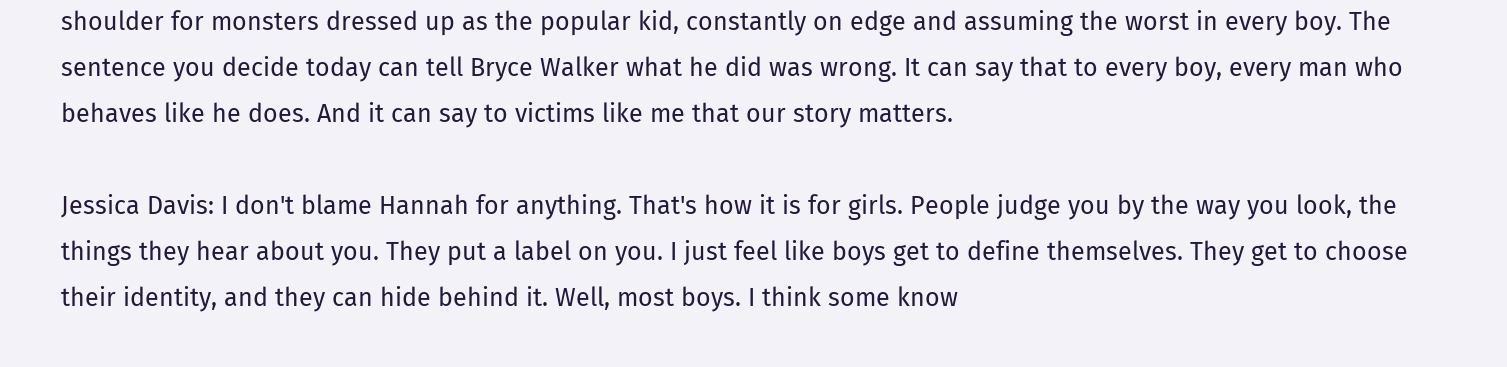shoulder for monsters dressed up as the popular kid, constantly on edge and assuming the worst in every boy. The sentence you decide today can tell Bryce Walker what he did was wrong. It can say that to every boy, every man who behaves like he does. And it can say to victims like me that our story matters.

Jessica Davis: I don't blame Hannah for anything. That's how it is for girls. People judge you by the way you look, the things they hear about you. They put a label on you. I just feel like boys get to define themselves. They get to choose their identity, and they can hide behind it. Well, most boys. I think some know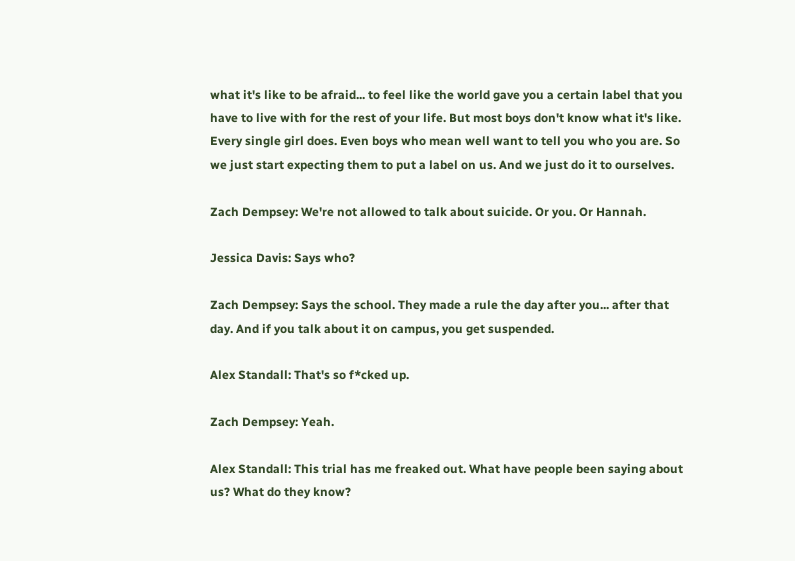what it's like to be afraid... to feel like the world gave you a certain label that you have to live with for the rest of your life. But most boys don't know what it's like. Every single girl does. Even boys who mean well want to tell you who you are. So we just start expecting them to put a label on us. And we just do it to ourselves.

Zach Dempsey: We're not allowed to talk about suicide. Or you. Or Hannah.

Jessica Davis: Says who?

Zach Dempsey: Says the school. They made a rule the day after you... after that day. And if you talk about it on campus, you get suspended.

Alex Standall: That's so f*cked up.

Zach Dempsey: Yeah.

Alex Standall: This trial has me freaked out. What have people been saying about us? What do they know?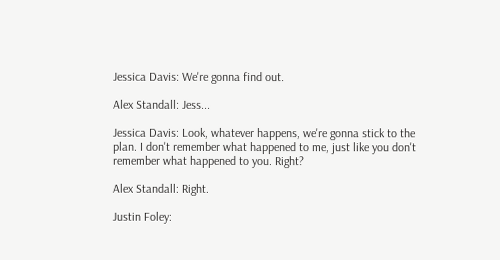Jessica Davis: We're gonna find out.

Alex Standall: Jess...

Jessica Davis: Look, whatever happens, we're gonna stick to the plan. I don't remember what happened to me, just like you don't remember what happened to you. Right?

Alex Standall: Right.

Justin Foley: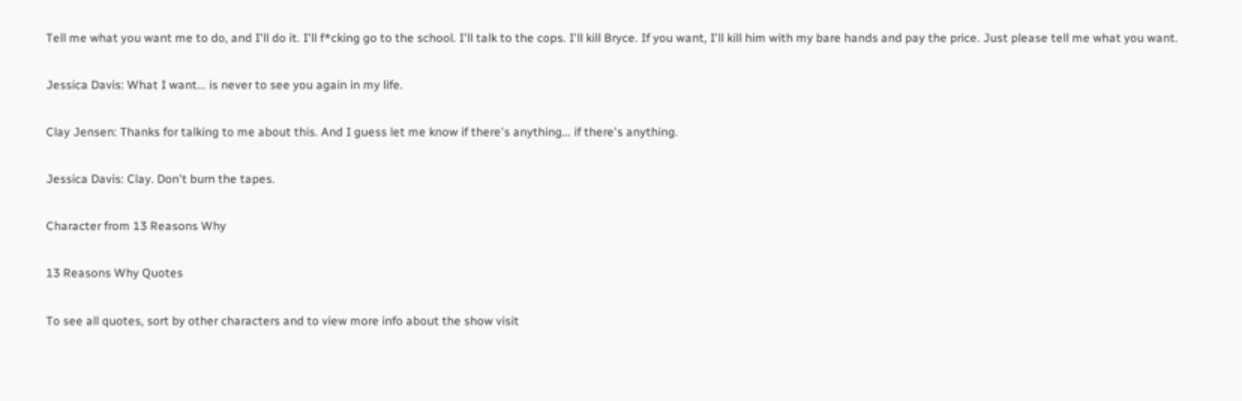Tell me what you want me to do, and I'll do it. I'll f*cking go to the school. I'll talk to the cops. I'll kill Bryce. If you want, I'll kill him with my bare hands and pay the price. Just please tell me what you want.

Jessica Davis: What I want... is never to see you again in my life.

Clay Jensen: Thanks for talking to me about this. And I guess let me know if there's anything... if there's anything.

Jessica Davis: Clay. Don't burn the tapes.

Character from 13 Reasons Why

13 Reasons Why Quotes

To see all quotes, sort by other characters and to view more info about the show visit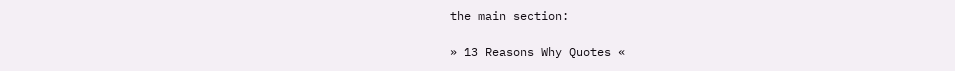the main section:

» 13 Reasons Why Quotes «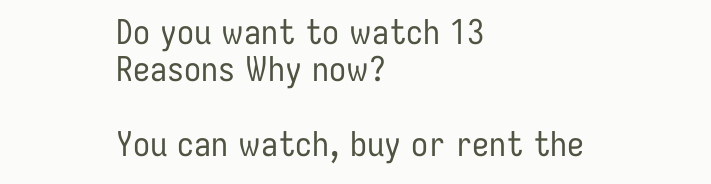Do you want to watch 13 Reasons Why now?

You can watch, buy or rent the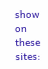show on these sites: